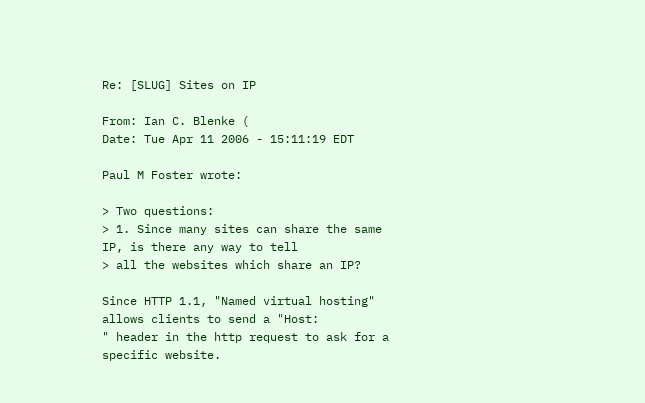Re: [SLUG] Sites on IP

From: Ian C. Blenke (
Date: Tue Apr 11 2006 - 15:11:19 EDT

Paul M Foster wrote:

> Two questions:
> 1. Since many sites can share the same IP, is there any way to tell
> all the websites which share an IP?

Since HTTP 1.1, "Named virtual hosting" allows clients to send a "Host:
" header in the http request to ask for a specific website.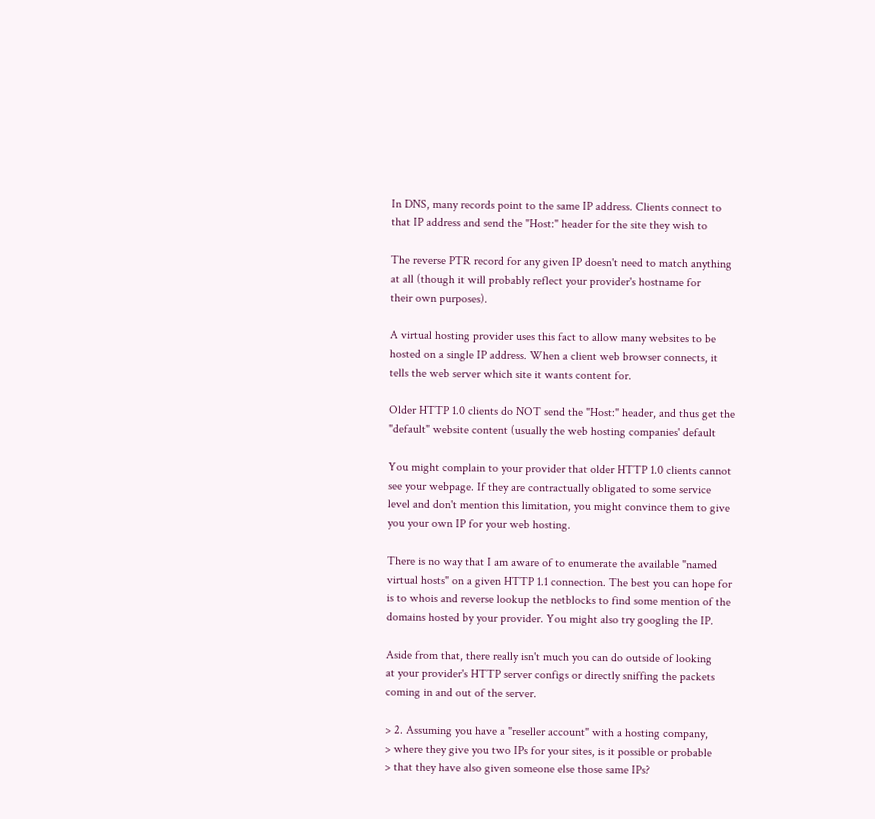In DNS, many records point to the same IP address. Clients connect to
that IP address and send the "Host:" header for the site they wish to

The reverse PTR record for any given IP doesn't need to match anything
at all (though it will probably reflect your provider's hostname for
their own purposes).

A virtual hosting provider uses this fact to allow many websites to be
hosted on a single IP address. When a client web browser connects, it
tells the web server which site it wants content for.

Older HTTP 1.0 clients do NOT send the "Host:" header, and thus get the
"default" website content (usually the web hosting companies' default

You might complain to your provider that older HTTP 1.0 clients cannot
see your webpage. If they are contractually obligated to some service
level and don't mention this limitation, you might convince them to give
you your own IP for your web hosting.

There is no way that I am aware of to enumerate the available "named
virtual hosts" on a given HTTP 1.1 connection. The best you can hope for
is to whois and reverse lookup the netblocks to find some mention of the
domains hosted by your provider. You might also try googling the IP.

Aside from that, there really isn't much you can do outside of looking
at your provider's HTTP server configs or directly sniffing the packets
coming in and out of the server.

> 2. Assuming you have a "reseller account" with a hosting company,
> where they give you two IPs for your sites, is it possible or probable
> that they have also given someone else those same IPs?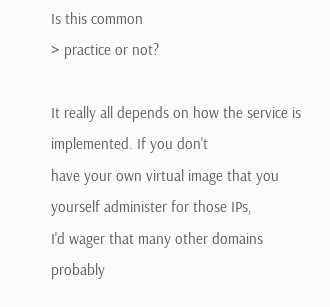Is this common
> practice or not?

It really all depends on how the service is implemented. If you don't
have your own virtual image that you yourself administer for those IPs,
I'd wager that many other domains probably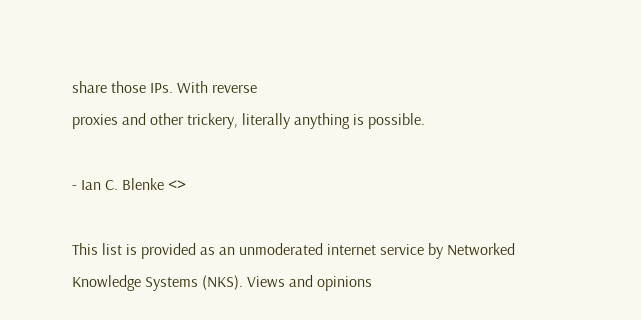share those IPs. With reverse
proxies and other trickery, literally anything is possible.

- Ian C. Blenke <>

This list is provided as an unmoderated internet service by Networked
Knowledge Systems (NKS). Views and opinions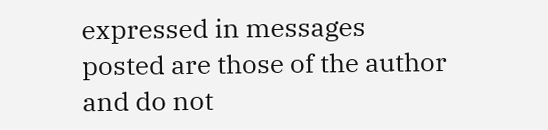expressed in messages
posted are those of the author and do not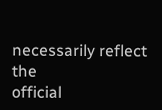necessarily reflect the
official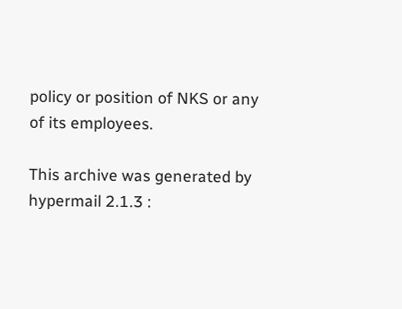policy or position of NKS or any of its employees.

This archive was generated by hypermail 2.1.3 :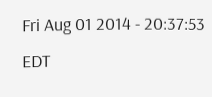Fri Aug 01 2014 - 20:37:53 EDT